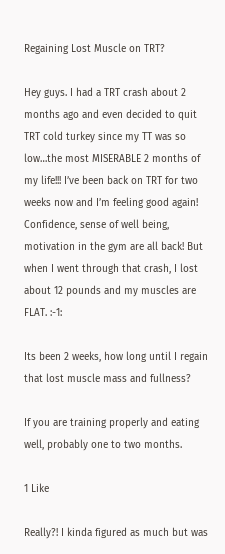Regaining Lost Muscle on TRT?

Hey guys. I had a TRT crash about 2 months ago and even decided to quit TRT cold turkey since my TT was so low…the most MISERABLE 2 months of my life!!! I’ve been back on TRT for two weeks now and I’m feeling good again! Confidence, sense of well being, motivation in the gym are all back! But when I went through that crash, I lost about 12 pounds and my muscles are FLAT. :-1:

Its been 2 weeks, how long until I regain that lost muscle mass and fullness?

If you are training properly and eating well, probably one to two months.

1 Like

Really?! I kinda figured as much but was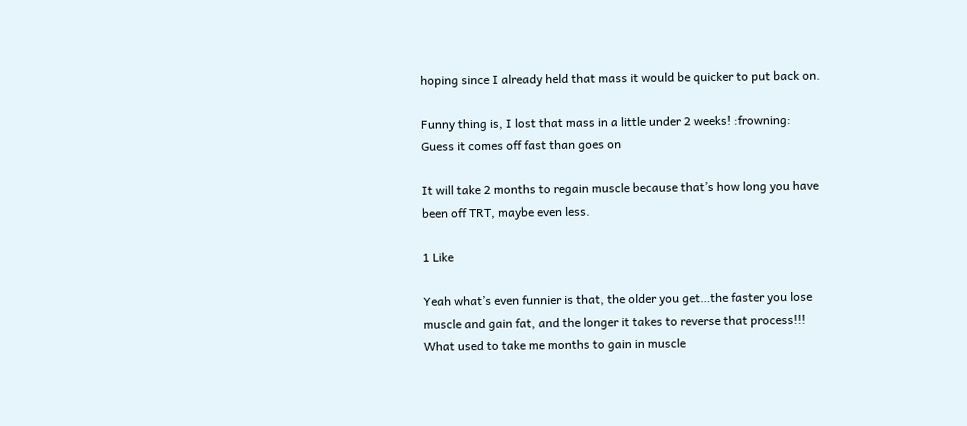hoping since I already held that mass it would be quicker to put back on.

Funny thing is, I lost that mass in a little under 2 weeks! :frowning: Guess it comes off fast than goes on

It will take 2 months to regain muscle because that’s how long you have been off TRT, maybe even less.

1 Like

Yeah what’s even funnier is that, the older you get…the faster you lose muscle and gain fat, and the longer it takes to reverse that process!!! What used to take me months to gain in muscle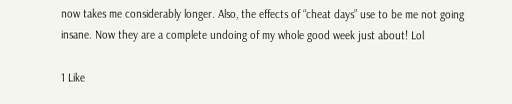now takes me considerably longer. Also, the effects of “cheat days” use to be me not going insane. Now they are a complete undoing of my whole good week just about! Lol

1 Like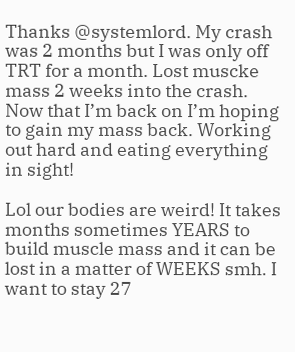Thanks @systemlord. My crash was 2 months but I was only off TRT for a month. Lost muscke mass 2 weeks into the crash. Now that I’m back on I’m hoping to gain my mass back. Working out hard and eating everything in sight!

Lol our bodies are weird! It takes months sometimes YEARS to build muscle mass and it can be lost in a matter of WEEKS smh. I want to stay 27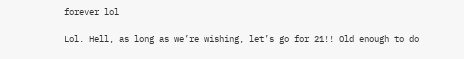forever lol

Lol. Hell, as long as we’re wishing, let’s go for 21!! Old enough to do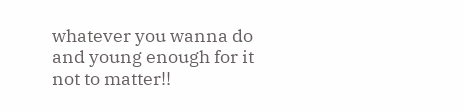whatever you wanna do and young enough for it not to matter!!